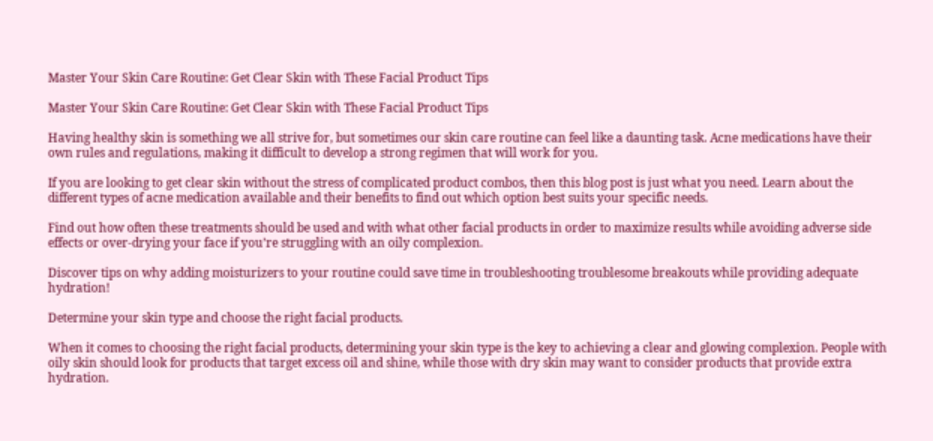Master Your Skin Care Routine: Get Clear Skin with These Facial Product Tips

Master Your Skin Care Routine: Get Clear Skin with These Facial Product Tips

Having healthy skin is something we all strive for, but sometimes our skin care routine can feel like a daunting task. Acne medications have their own rules and regulations, making it difficult to develop a strong regimen that will work for you.

If you are looking to get clear skin without the stress of complicated product combos, then this blog post is just what you need. Learn about the different types of acne medication available and their benefits to find out which option best suits your specific needs.

Find out how often these treatments should be used and with what other facial products in order to maximize results while avoiding adverse side effects or over-drying your face if you’re struggling with an oily complexion.

Discover tips on why adding moisturizers to your routine could save time in troubleshooting troublesome breakouts while providing adequate hydration!

Determine your skin type and choose the right facial products.

When it comes to choosing the right facial products, determining your skin type is the key to achieving a clear and glowing complexion. People with oily skin should look for products that target excess oil and shine, while those with dry skin may want to consider products that provide extra hydration.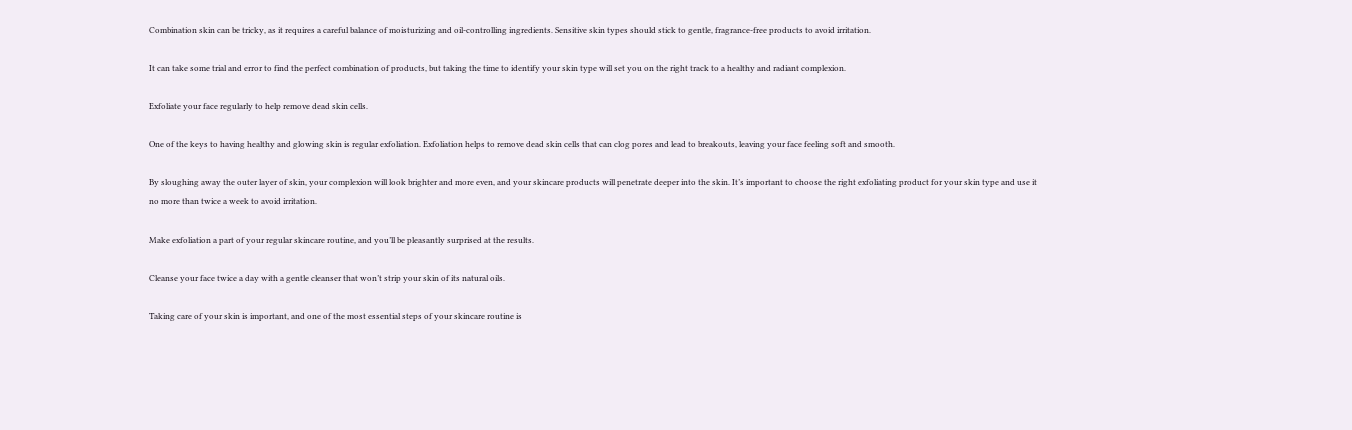Combination skin can be tricky, as it requires a careful balance of moisturizing and oil-controlling ingredients. Sensitive skin types should stick to gentle, fragrance-free products to avoid irritation.

It can take some trial and error to find the perfect combination of products, but taking the time to identify your skin type will set you on the right track to a healthy and radiant complexion.

Exfoliate your face regularly to help remove dead skin cells.

One of the keys to having healthy and glowing skin is regular exfoliation. Exfoliation helps to remove dead skin cells that can clog pores and lead to breakouts, leaving your face feeling soft and smooth.

By sloughing away the outer layer of skin, your complexion will look brighter and more even, and your skincare products will penetrate deeper into the skin. It’s important to choose the right exfoliating product for your skin type and use it no more than twice a week to avoid irritation.

Make exfoliation a part of your regular skincare routine, and you’ll be pleasantly surprised at the results.

Cleanse your face twice a day with a gentle cleanser that won’t strip your skin of its natural oils.

Taking care of your skin is important, and one of the most essential steps of your skincare routine is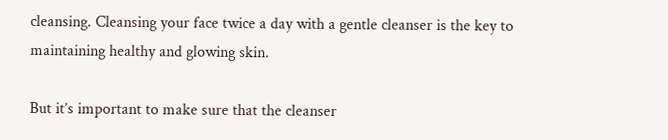cleansing. Cleansing your face twice a day with a gentle cleanser is the key to maintaining healthy and glowing skin.

But it’s important to make sure that the cleanser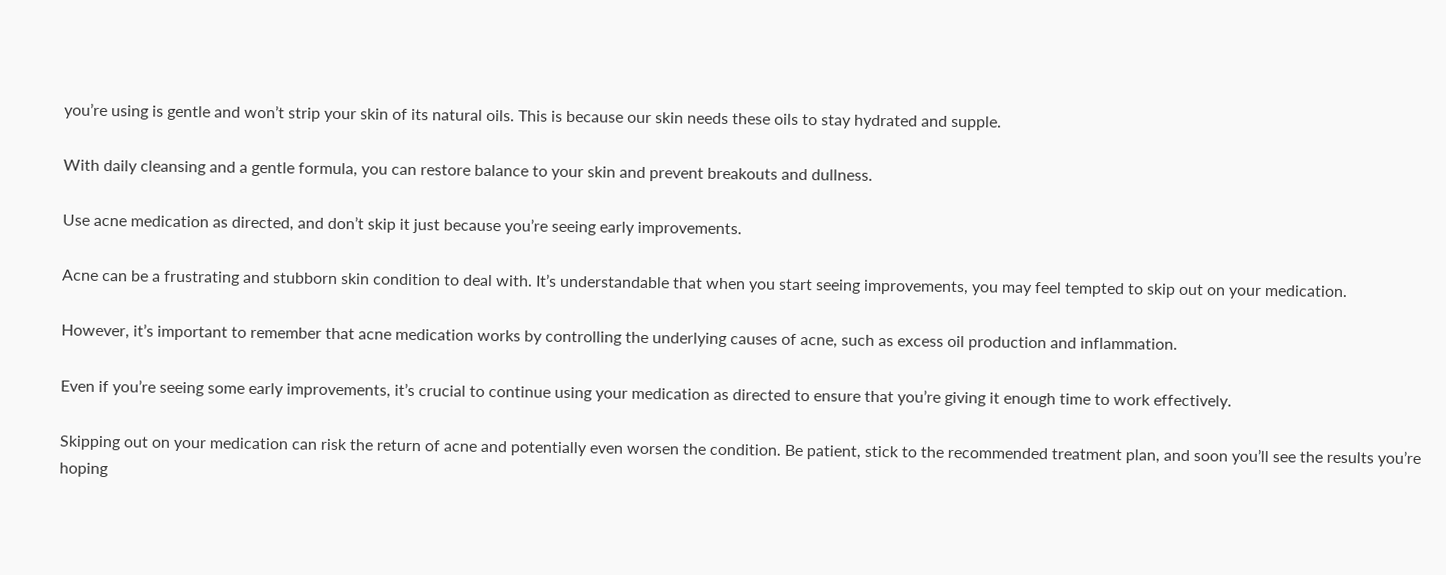you’re using is gentle and won’t strip your skin of its natural oils. This is because our skin needs these oils to stay hydrated and supple.

With daily cleansing and a gentle formula, you can restore balance to your skin and prevent breakouts and dullness.

Use acne medication as directed, and don’t skip it just because you’re seeing early improvements.

Acne can be a frustrating and stubborn skin condition to deal with. It’s understandable that when you start seeing improvements, you may feel tempted to skip out on your medication.

However, it’s important to remember that acne medication works by controlling the underlying causes of acne, such as excess oil production and inflammation.

Even if you’re seeing some early improvements, it’s crucial to continue using your medication as directed to ensure that you’re giving it enough time to work effectively.

Skipping out on your medication can risk the return of acne and potentially even worsen the condition. Be patient, stick to the recommended treatment plan, and soon you’ll see the results you’re hoping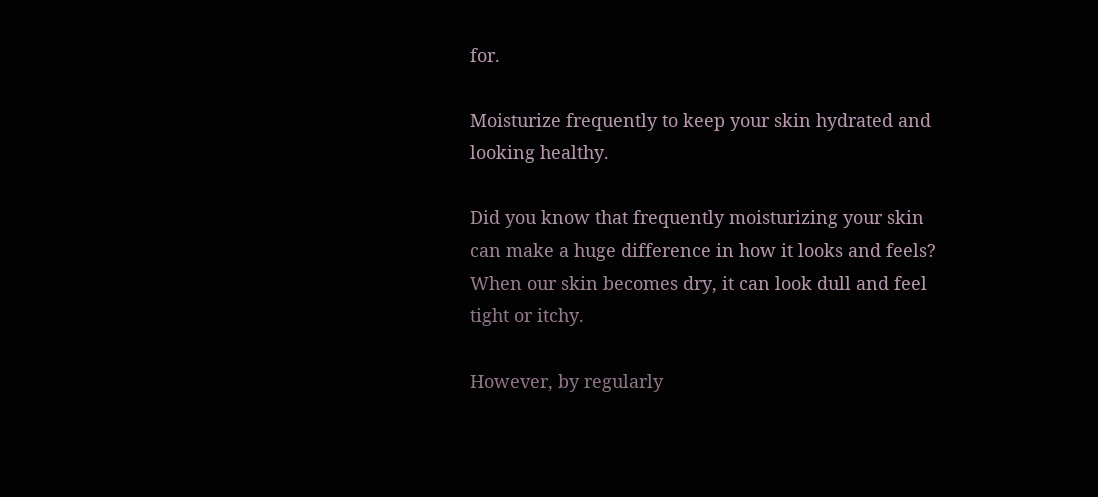for.

Moisturize frequently to keep your skin hydrated and looking healthy.

Did you know that frequently moisturizing your skin can make a huge difference in how it looks and feels? When our skin becomes dry, it can look dull and feel tight or itchy.

However, by regularly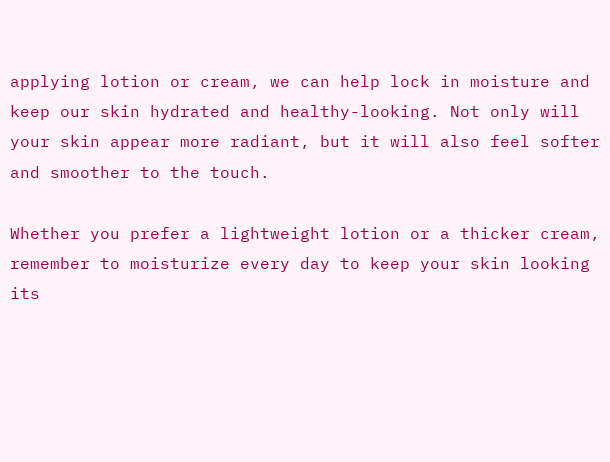applying lotion or cream, we can help lock in moisture and keep our skin hydrated and healthy-looking. Not only will your skin appear more radiant, but it will also feel softer and smoother to the touch.

Whether you prefer a lightweight lotion or a thicker cream, remember to moisturize every day to keep your skin looking its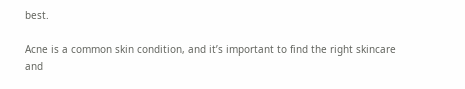best.

Acne is a common skin condition, and it’s important to find the right skincare and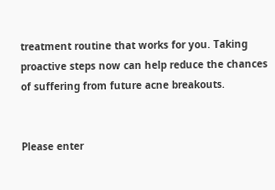treatment routine that works for you. Taking proactive steps now can help reduce the chances of suffering from future acne breakouts.


Please enter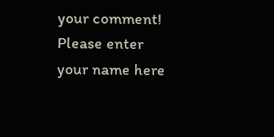your comment!
Please enter your name here